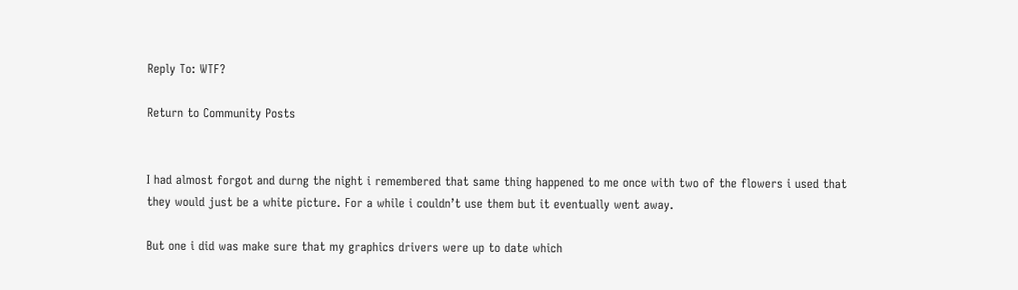Reply To: WTF?

Return to Community Posts


I had almost forgot and durng the night i remembered that same thing happened to me once with two of the flowers i used that they would just be a white picture. For a while i couldn’t use them but it eventually went away.

But one i did was make sure that my graphics drivers were up to date which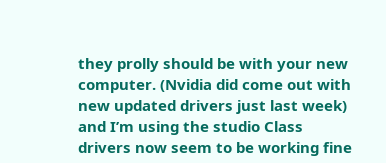they prolly should be with your new computer. (Nvidia did come out with new updated drivers just last week) and I’m using the studio Class drivers now seem to be working fine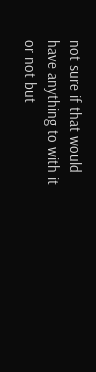not sure if that would have anything to with it or not but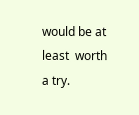would be at least  worth a try.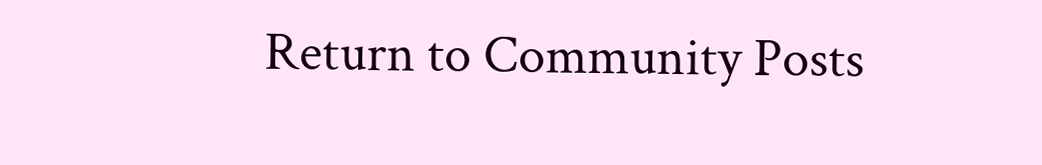Return to Community Posts